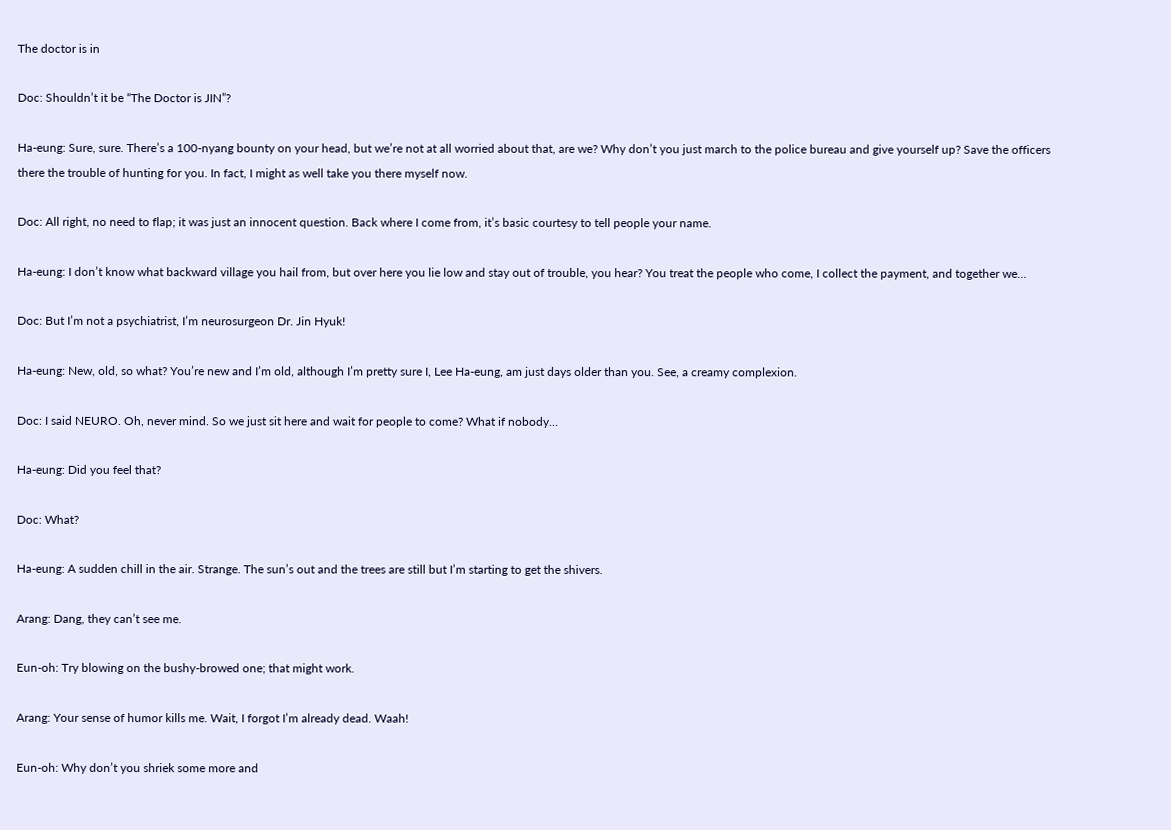The doctor is in

Doc: Shouldn’t it be “The Doctor is JIN”?

Ha-eung: Sure, sure. There’s a 100-nyang bounty on your head, but we’re not at all worried about that, are we? Why don’t you just march to the police bureau and give yourself up? Save the officers there the trouble of hunting for you. In fact, I might as well take you there myself now.

Doc: All right, no need to flap; it was just an innocent question. Back where I come from, it’s basic courtesy to tell people your name.

Ha-eung: I don’t know what backward village you hail from, but over here you lie low and stay out of trouble, you hear? You treat the people who come, I collect the payment, and together we…

Doc: But I’m not a psychiatrist, I’m neurosurgeon Dr. Jin Hyuk!

Ha-eung: New, old, so what? You’re new and I’m old, although I’m pretty sure I, Lee Ha-eung, am just days older than you. See, a creamy complexion.

Doc: I said NEURO. Oh, never mind. So we just sit here and wait for people to come? What if nobody…

Ha-eung: Did you feel that?

Doc: What?

Ha-eung: A sudden chill in the air. Strange. The sun’s out and the trees are still but I’m starting to get the shivers.

Arang: Dang, they can’t see me.

Eun-oh: Try blowing on the bushy-browed one; that might work.

Arang: Your sense of humor kills me. Wait, I forgot I’m already dead. Waah!

Eun-oh: Why don’t you shriek some more and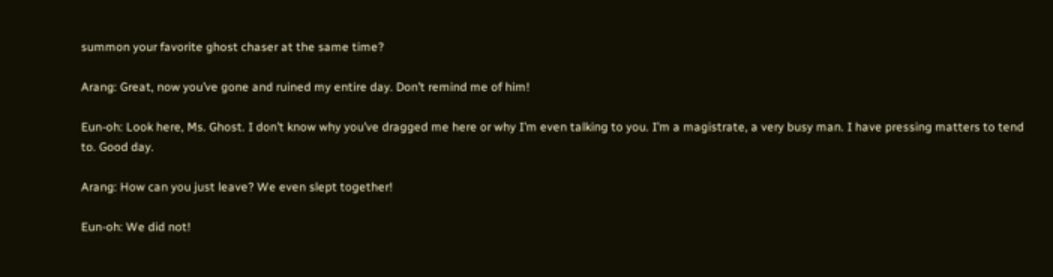summon your favorite ghost chaser at the same time?

Arang: Great, now you’ve gone and ruined my entire day. Don’t remind me of him!

Eun-oh: Look here, Ms. Ghost. I don’t know why you’ve dragged me here or why I’m even talking to you. I’m a magistrate, a very busy man. I have pressing matters to tend to. Good day.

Arang: How can you just leave? We even slept together!

Eun-oh: We did not!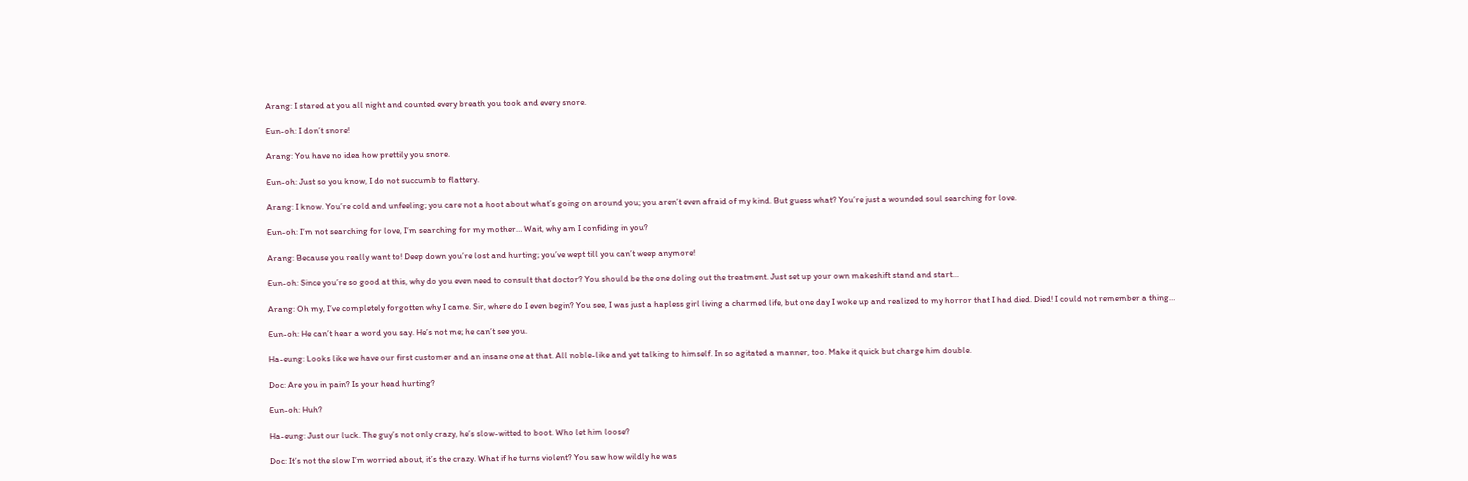Arang: I stared at you all night and counted every breath you took and every snore.

Eun-oh: I don’t snore!

Arang: You have no idea how prettily you snore.

Eun-oh: Just so you know, I do not succumb to flattery.

Arang: I know. You’re cold and unfeeling; you care not a hoot about what’s going on around you; you aren’t even afraid of my kind. But guess what? You’re just a wounded soul searching for love.

Eun-oh: I’m not searching for love, I’m searching for my mother… Wait, why am I confiding in you?

Arang: Because you really want to! Deep down you’re lost and hurting; you’ve wept till you can’t weep anymore!

Eun-oh: Since you’re so good at this, why do you even need to consult that doctor? You should be the one doling out the treatment. Just set up your own makeshift stand and start…

Arang: Oh my, I’ve completely forgotten why I came. Sir, where do I even begin? You see, I was just a hapless girl living a charmed life, but one day I woke up and realized to my horror that I had died. Died! I could not remember a thing…

Eun-oh: He can’t hear a word you say. He’s not me; he can’t see you.

Ha-eung: Looks like we have our first customer and an insane one at that. All noble-like and yet talking to himself. In so agitated a manner, too. Make it quick but charge him double.

Doc: Are you in pain? Is your head hurting?

Eun-oh: Huh?

Ha-eung: Just our luck. The guy’s not only crazy, he’s slow-witted to boot. Who let him loose?

Doc: It’s not the slow I’m worried about, it’s the crazy. What if he turns violent? You saw how wildly he was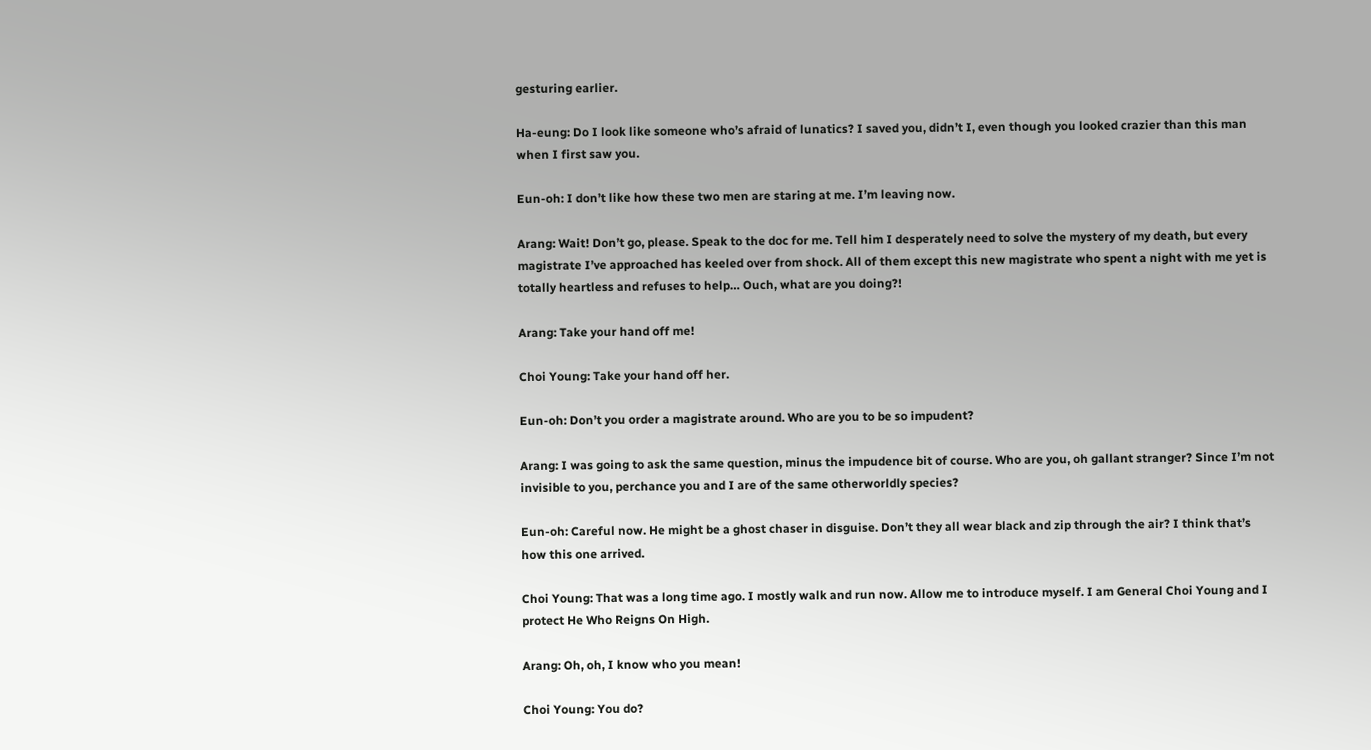gesturing earlier.

Ha-eung: Do I look like someone who’s afraid of lunatics? I saved you, didn’t I, even though you looked crazier than this man when I first saw you.

Eun-oh: I don’t like how these two men are staring at me. I’m leaving now.

Arang: Wait! Don’t go, please. Speak to the doc for me. Tell him I desperately need to solve the mystery of my death, but every magistrate I’ve approached has keeled over from shock. All of them except this new magistrate who spent a night with me yet is totally heartless and refuses to help… Ouch, what are you doing?!

Arang: Take your hand off me!

Choi Young: Take your hand off her.

Eun-oh: Don’t you order a magistrate around. Who are you to be so impudent?

Arang: I was going to ask the same question, minus the impudence bit of course. Who are you, oh gallant stranger? Since I’m not invisible to you, perchance you and I are of the same otherworldly species?

Eun-oh: Careful now. He might be a ghost chaser in disguise. Don’t they all wear black and zip through the air? I think that’s how this one arrived.

Choi Young: That was a long time ago. I mostly walk and run now. Allow me to introduce myself. I am General Choi Young and I protect He Who Reigns On High.

Arang: Oh, oh, I know who you mean!

Choi Young: You do?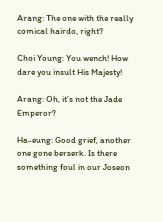Arang: The one with the really comical hairdo, right?

Choi Young: You wench! How dare you insult His Majesty!

Arang: Oh, it’s not the Jade Emperor?

Ha-eung: Good grief, another one gone berserk. Is there something foul in our Joseon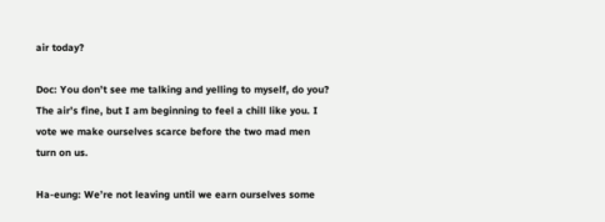air today?

Doc: You don’t see me talking and yelling to myself, do you? The air’s fine, but I am beginning to feel a chill like you. I vote we make ourselves scarce before the two mad men turn on us.

Ha-eung: We’re not leaving until we earn ourselves some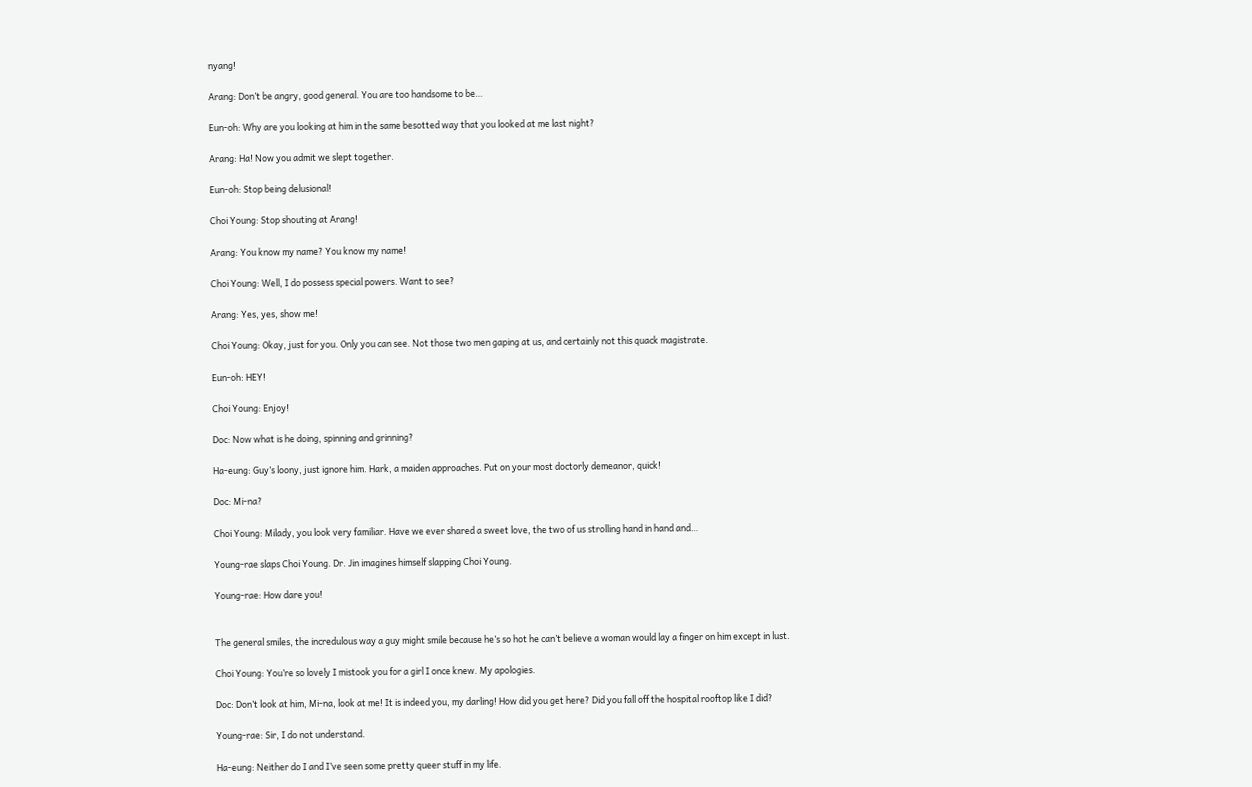nyang!

Arang: Don’t be angry, good general. You are too handsome to be…

Eun-oh: Why are you looking at him in the same besotted way that you looked at me last night?

Arang: Ha! Now you admit we slept together.

Eun-oh: Stop being delusional!

Choi Young: Stop shouting at Arang!

Arang: You know my name? You know my name!

Choi Young: Well, I do possess special powers. Want to see?

Arang: Yes, yes, show me!

Choi Young: Okay, just for you. Only you can see. Not those two men gaping at us, and certainly not this quack magistrate.

Eun-oh: HEY!

Choi Young: Enjoy!

Doc: Now what is he doing, spinning and grinning?

Ha-eung: Guy’s loony, just ignore him. Hark, a maiden approaches. Put on your most doctorly demeanor, quick!

Doc: Mi-na?

Choi Young: Milady, you look very familiar. Have we ever shared a sweet love, the two of us strolling hand in hand and…

Young-rae slaps Choi Young. Dr. Jin imagines himself slapping Choi Young.

Young-rae: How dare you!


The general smiles, the incredulous way a guy might smile because he’s so hot he can’t believe a woman would lay a finger on him except in lust.

Choi Young: You’re so lovely I mistook you for a girl I once knew. My apologies.

Doc: Don’t look at him, Mi-na, look at me! It is indeed you, my darling! How did you get here? Did you fall off the hospital rooftop like I did?

Young-rae: Sir, I do not understand.

Ha-eung: Neither do I and I’ve seen some pretty queer stuff in my life.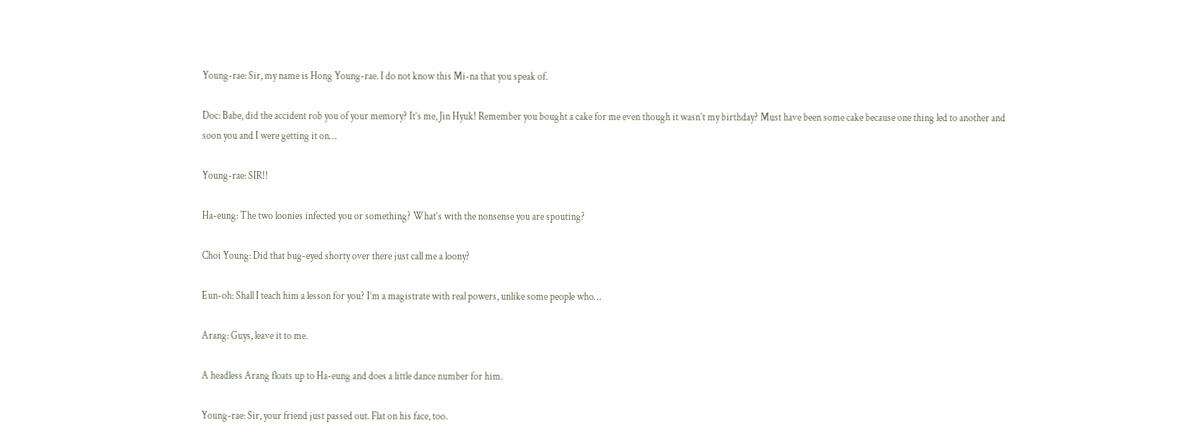Young-rae: Sir, my name is Hong Young-rae. I do not know this Mi-na that you speak of.

Doc: Babe, did the accident rob you of your memory? It’s me, Jin Hyuk! Remember you bought a cake for me even though it wasn’t my birthday? Must have been some cake because one thing led to another and soon you and I were getting it on…

Young-rae: SIR!!

Ha-eung: The two loonies infected you or something? What’s with the nonsense you are spouting?

Choi Young: Did that bug-eyed shorty over there just call me a loony?

Eun-oh: Shall I teach him a lesson for you? I’m a magistrate with real powers, unlike some people who…

Arang: Guys, leave it to me.

A headless Arang floats up to Ha-eung and does a little dance number for him.

Young-rae: Sir, your friend just passed out. Flat on his face, too.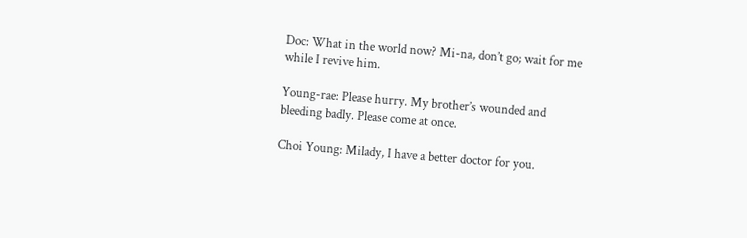Doc: What in the world now? Mi-na, don’t go; wait for me while I revive him.

Young-rae: Please hurry. My brother’s wounded and bleeding badly. Please come at once.

Choi Young: Milady, I have a better doctor for you.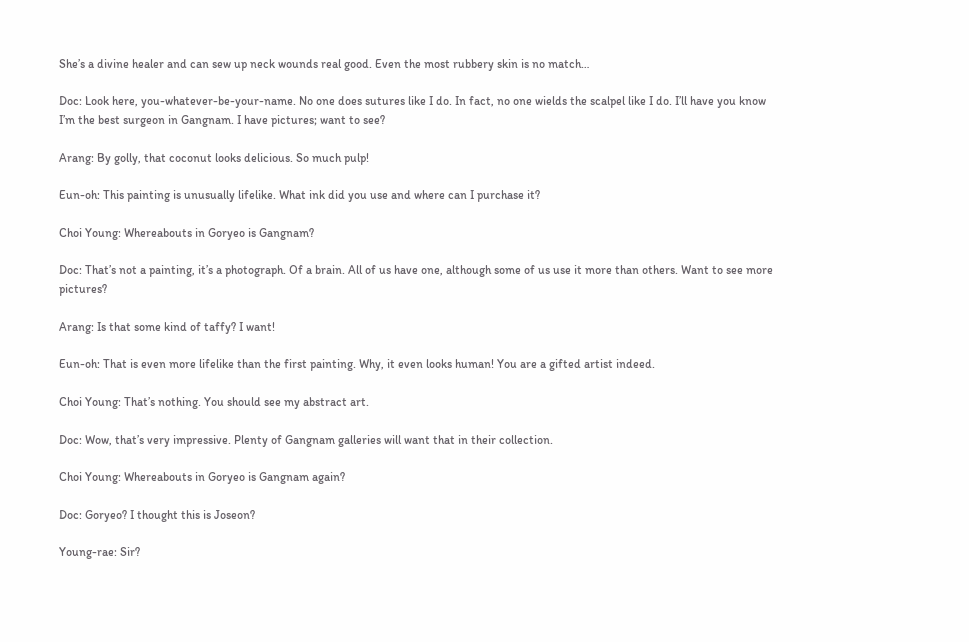She’s a divine healer and can sew up neck wounds real good. Even the most rubbery skin is no match…

Doc: Look here, you-whatever-be-your-name. No one does sutures like I do. In fact, no one wields the scalpel like I do. I’ll have you know I’m the best surgeon in Gangnam. I have pictures; want to see?

Arang: By golly, that coconut looks delicious. So much pulp!

Eun-oh: This painting is unusually lifelike. What ink did you use and where can I purchase it?

Choi Young: Whereabouts in Goryeo is Gangnam?

Doc: That’s not a painting, it’s a photograph. Of a brain. All of us have one, although some of us use it more than others. Want to see more pictures?

Arang: Is that some kind of taffy? I want!

Eun-oh: That is even more lifelike than the first painting. Why, it even looks human! You are a gifted artist indeed.

Choi Young: That’s nothing. You should see my abstract art.

Doc: Wow, that’s very impressive. Plenty of Gangnam galleries will want that in their collection.

Choi Young: Whereabouts in Goryeo is Gangnam again?

Doc: Goryeo? I thought this is Joseon?

Young-rae: Sir?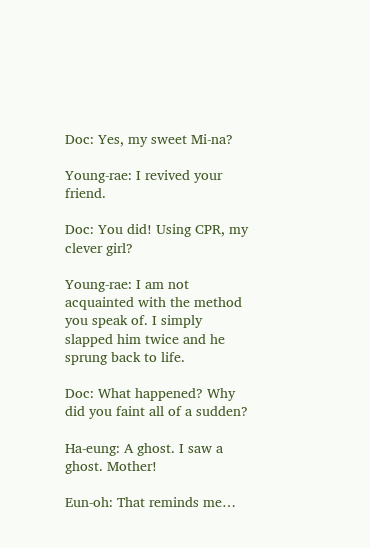Doc: Yes, my sweet Mi-na?

Young-rae: I revived your friend.

Doc: You did! Using CPR, my clever girl?

Young-rae: I am not acquainted with the method you speak of. I simply slapped him twice and he sprung back to life.

Doc: What happened? Why did you faint all of a sudden?

Ha-eung: A ghost. I saw a ghost. Mother!

Eun-oh: That reminds me…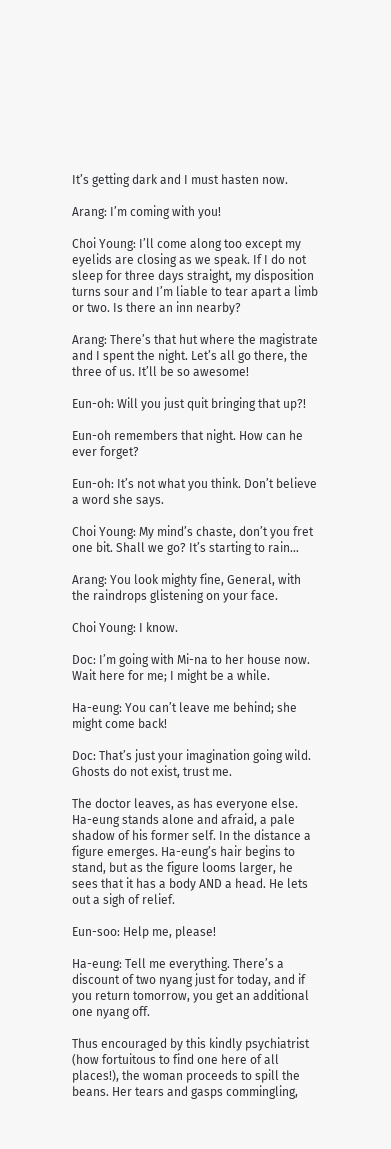It’s getting dark and I must hasten now.

Arang: I’m coming with you!

Choi Young: I’ll come along too except my eyelids are closing as we speak. If I do not sleep for three days straight, my disposition turns sour and I’m liable to tear apart a limb or two. Is there an inn nearby?

Arang: There’s that hut where the magistrate and I spent the night. Let’s all go there, the three of us. It’ll be so awesome!

Eun-oh: Will you just quit bringing that up?!

Eun-oh remembers that night. How can he ever forget?

Eun-oh: It’s not what you think. Don’t believe a word she says.

Choi Young: My mind’s chaste, don’t you fret one bit. Shall we go? It’s starting to rain…

Arang: You look mighty fine, General, with the raindrops glistening on your face.

Choi Young: I know.

Doc: I’m going with Mi-na to her house now. Wait here for me; I might be a while.

Ha-eung: You can’t leave me behind; she might come back!

Doc: That’s just your imagination going wild. Ghosts do not exist, trust me.

The doctor leaves, as has everyone else. Ha-eung stands alone and afraid, a pale shadow of his former self. In the distance a figure emerges. Ha-eung’s hair begins to stand, but as the figure looms larger, he sees that it has a body AND a head. He lets out a sigh of relief.

Eun-soo: Help me, please!

Ha-eung: Tell me everything. There’s a discount of two nyang just for today, and if you return tomorrow, you get an additional one nyang off.

Thus encouraged by this kindly psychiatrist (how fortuitous to find one here of all places!), the woman proceeds to spill the beans. Her tears and gasps commingling,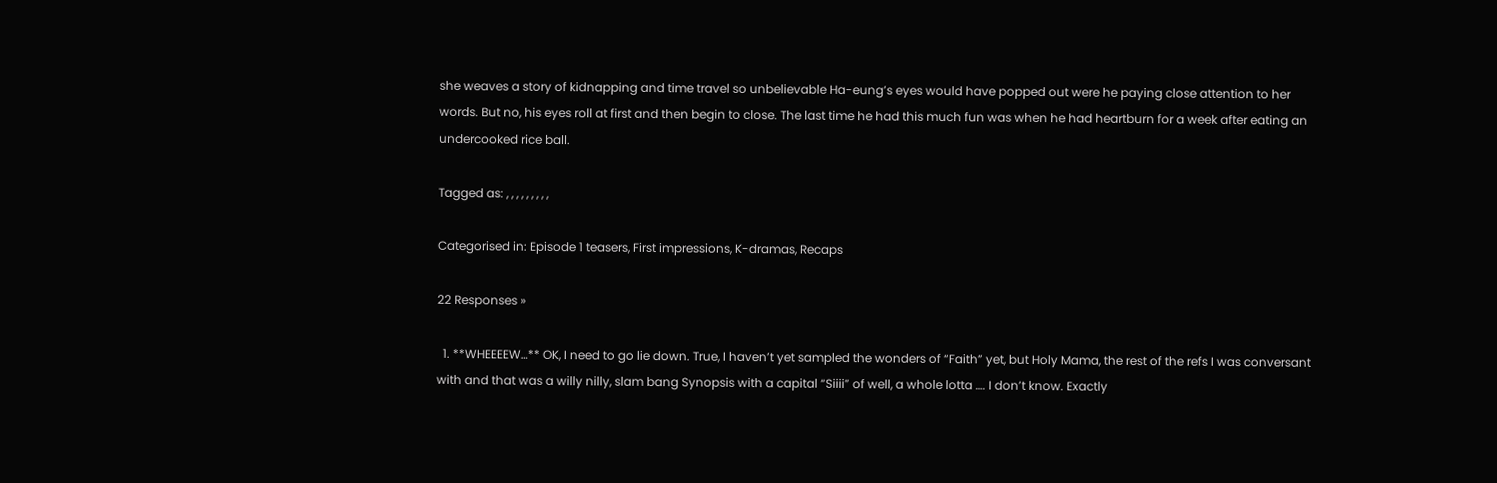she weaves a story of kidnapping and time travel so unbelievable Ha-eung’s eyes would have popped out were he paying close attention to her words. But no, his eyes roll at first and then begin to close. The last time he had this much fun was when he had heartburn for a week after eating an undercooked rice ball.

Tagged as: , , , , , , , , ,

Categorised in: Episode 1 teasers, First impressions, K-dramas, Recaps

22 Responses »

  1. **WHEEEEW…** OK, I need to go lie down. True, I haven’t yet sampled the wonders of “Faith” yet, but Holy Mama, the rest of the refs I was conversant with and that was a willy nilly, slam bang Synopsis with a capital “Siiii” of well, a whole lotta …. I don’t know. Exactly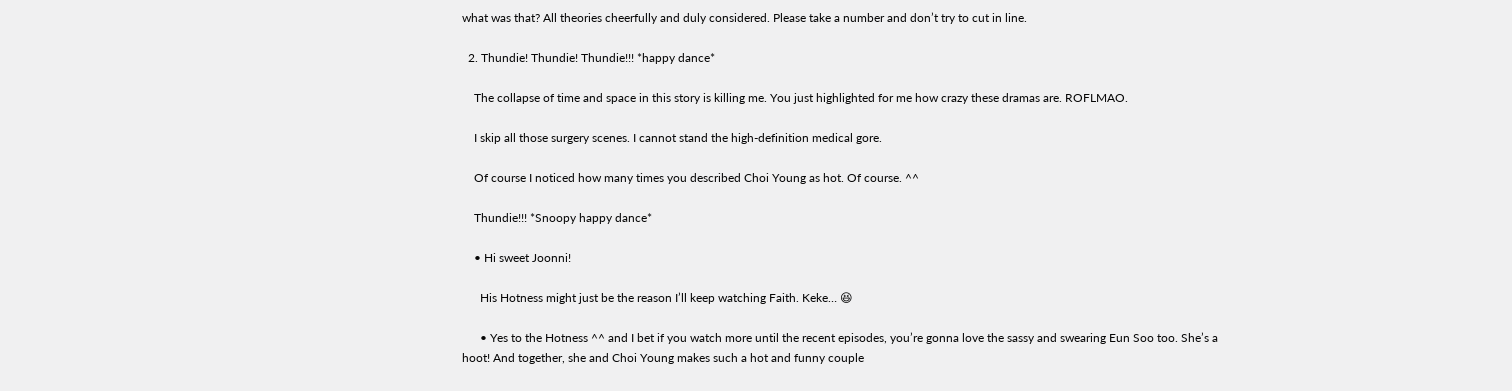what was that? All theories cheerfully and duly considered. Please take a number and don’t try to cut in line.

  2. Thundie! Thundie! Thundie!!! *happy dance*

    The collapse of time and space in this story is killing me. You just highlighted for me how crazy these dramas are. ROFLMAO.

    I skip all those surgery scenes. I cannot stand the high-definition medical gore.

    Of course I noticed how many times you described Choi Young as hot. Of course. ^^

    Thundie!!! *Snoopy happy dance*

    • Hi sweet Joonni!

      His Hotness might just be the reason I’ll keep watching Faith. Keke… 😆

      • Yes to the Hotness ^^ and I bet if you watch more until the recent episodes, you’re gonna love the sassy and swearing Eun Soo too. She’s a hoot! And together, she and Choi Young makes such a hot and funny couple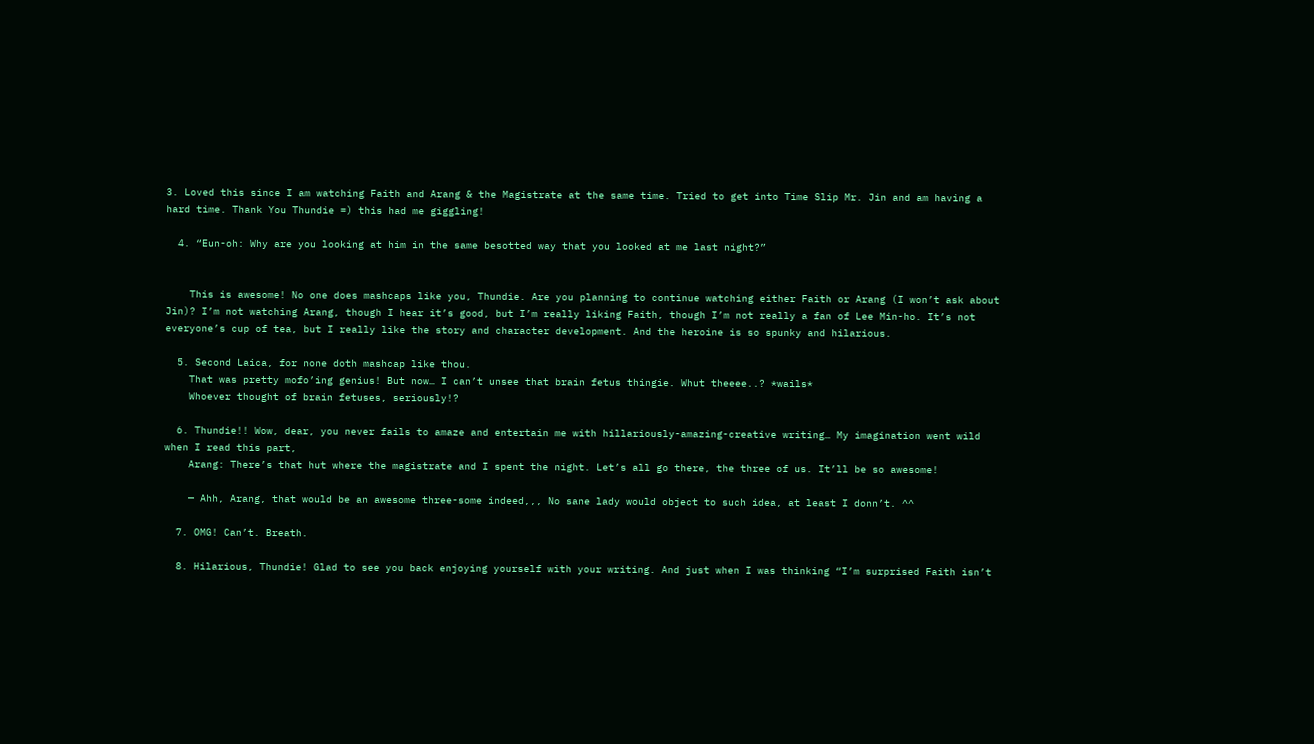3. Loved this since I am watching Faith and Arang & the Magistrate at the same time. Tried to get into Time Slip Mr. Jin and am having a hard time. Thank You Thundie =) this had me giggling!

  4. “Eun-oh: Why are you looking at him in the same besotted way that you looked at me last night?”


    This is awesome! No one does mashcaps like you, Thundie. Are you planning to continue watching either Faith or Arang (I won’t ask about Jin)? I’m not watching Arang, though I hear it’s good, but I’m really liking Faith, though I’m not really a fan of Lee Min-ho. It’s not everyone’s cup of tea, but I really like the story and character development. And the heroine is so spunky and hilarious.

  5. Second Laica, for none doth mashcap like thou.
    That was pretty mofo’ing genius! But now… I can’t unsee that brain fetus thingie. Whut theeee..? *wails*
    Whoever thought of brain fetuses, seriously!?

  6. Thundie!! Wow, dear, you never fails to amaze and entertain me with hillariously-amazing-creative writing… My imagination went wild when I read this part,
    Arang: There’s that hut where the magistrate and I spent the night. Let’s all go there, the three of us. It’ll be so awesome!

    — Ahh, Arang, that would be an awesome three-some indeed,,, No sane lady would object to such idea, at least I donn’t. ^^

  7. OMG! Can’t. Breath.

  8. Hilarious, Thundie! Glad to see you back enjoying yourself with your writing. And just when I was thinking “I’m surprised Faith isn’t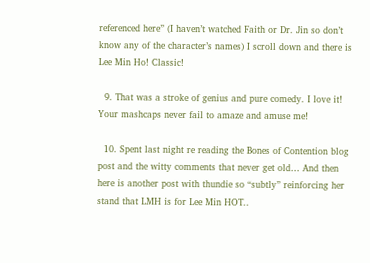referenced here” (I haven’t watched Faith or Dr. Jin so don’t know any of the character’s names) I scroll down and there is Lee Min Ho! Classic!

  9. That was a stroke of genius and pure comedy. I love it! Your mashcaps never fail to amaze and amuse me!

  10. Spent last night re reading the Bones of Contention blog post and the witty comments that never get old… And then here is another post with thundie so “subtly” reinforcing her stand that LMH is for Lee Min HOT..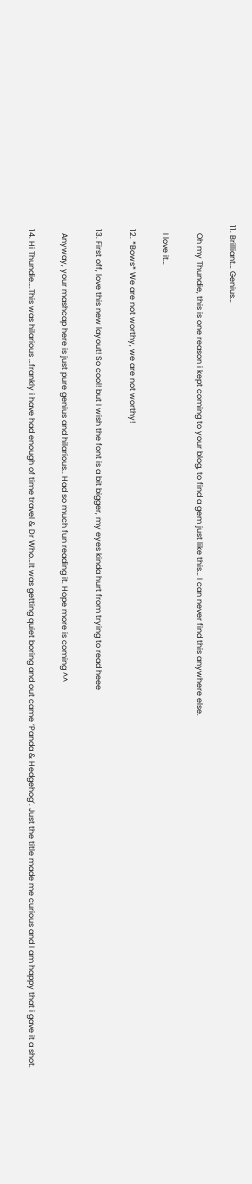11. Brilliant… Genius…

    Oh my Thundie, this is one reason i kept coming to your blog, to find a gem just like this… I can never find this anywhere else.

    I love it…

  12. *Bows* We are not worthy, we are not worthy!

  13. First off, love this new layout! So cool! but I wish the font is a bit bigger, my eyes kinda hurt from trying to read heee

    Anyway, your mashcap here is just pure genius and hilarious.. Had so much fun reading it. Hope more is coming ^^

  14. Hi Thundie….This was hilarious …frankly i have had enough of time travel & Dr Who…It was getting quiet boring and out came ‘Panda & Hedgehog’. Just the title made me curious and I am happy that i gave it a shot.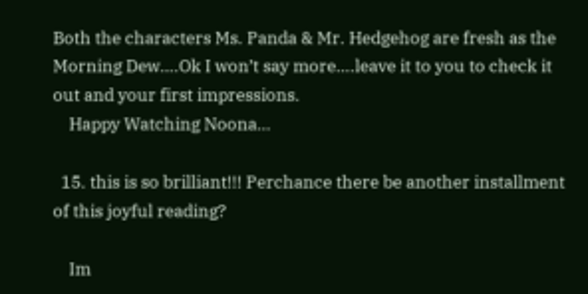Both the characters Ms. Panda & Mr. Hedgehog are fresh as the Morning Dew….Ok I won’t say more….leave it to you to check it out and your first impressions.
    Happy Watching Noona…

  15. this is so brilliant!!! Perchance there be another installment of this joyful reading?

    Im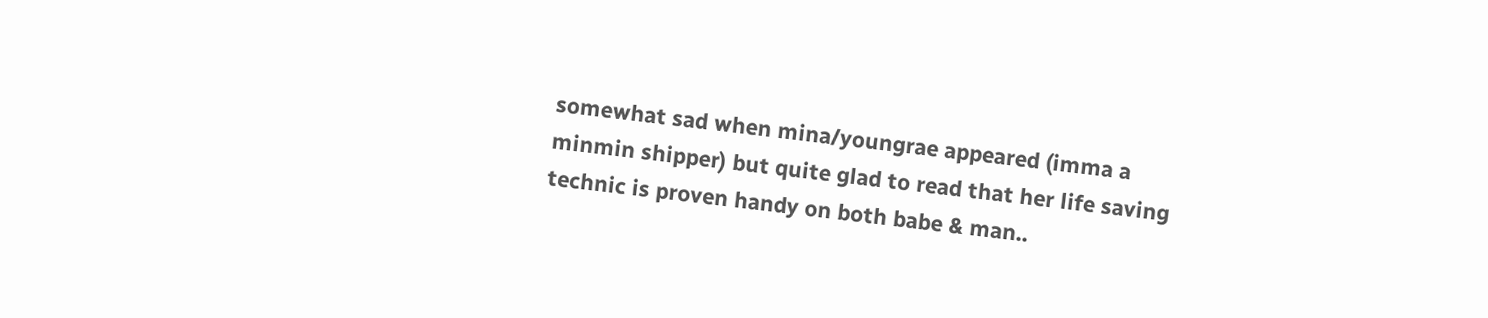somewhat sad when mina/youngrae appeared (imma a minmin shipper) but quite glad to read that her life saving technic is proven handy on both babe & man..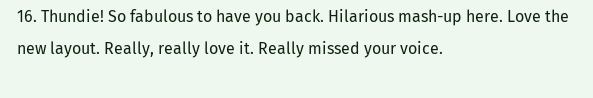16. Thundie! So fabulous to have you back. Hilarious mash-up here. Love the new layout. Really, really love it. Really missed your voice.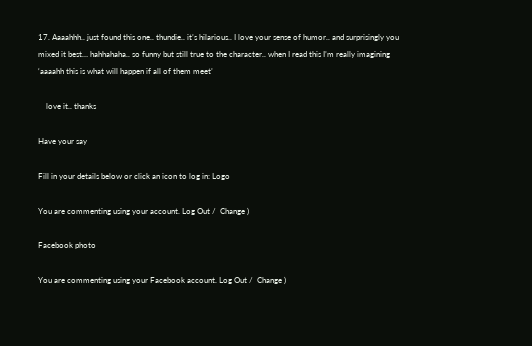17. Aaaahhh.. just found this one.. thundie.. it’s hilarious.. I love your sense of humor.. and surprisingly you mixed it best… hahhahaha.. so funny but still true to the character.. when I read this I’m really imagining ‘aaaahh this is what will happen if all of them meet’

    love it.. thanks

Have your say

Fill in your details below or click an icon to log in: Logo

You are commenting using your account. Log Out /  Change )

Facebook photo

You are commenting using your Facebook account. Log Out /  Change )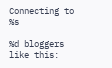Connecting to %s

%d bloggers like this: